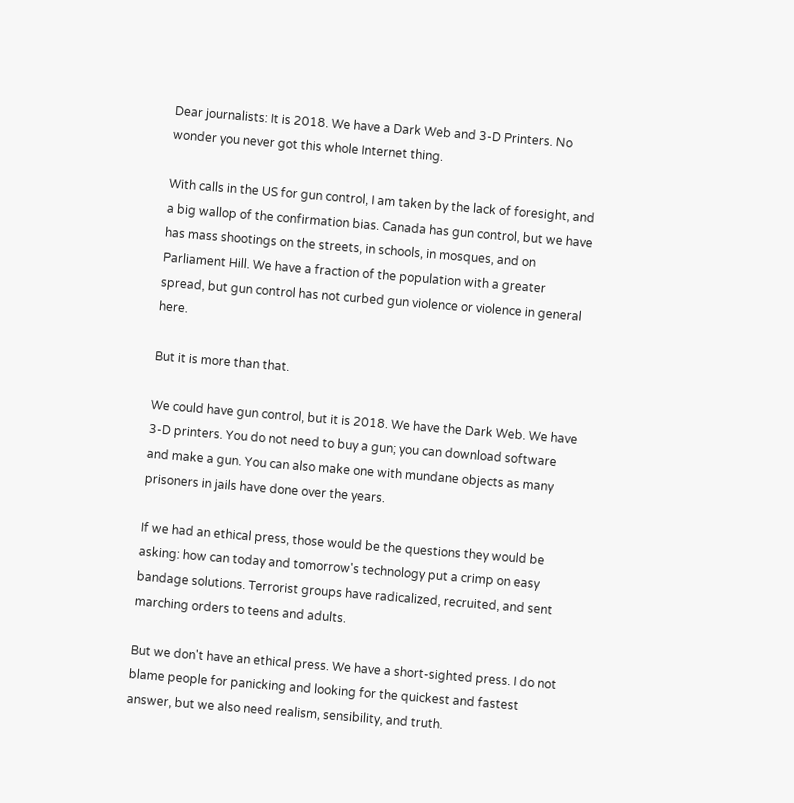Dear journalists: It is 2018. We have a Dark Web and 3-D Printers. No wonder you never got this whole Internet thing.

With calls in the US for gun control, I am taken by the lack of foresight, and a big wallop of the confirmation bias. Canada has gun control, but we have has mass shootings on the streets, in schools, in mosques, and on Parliament Hill. We have a fraction of the population with a greater spread, but gun control has not curbed gun violence or violence in general here.

But it is more than that.

We could have gun control, but it is 2018. We have the Dark Web. We have 3-D printers. You do not need to buy a gun; you can download software and make a gun. You can also make one with mundane objects as many prisoners in jails have done over the years.

If we had an ethical press, those would be the questions they would be asking: how can today and tomorrow's technology put a crimp on easy bandage solutions. Terrorist groups have radicalized, recruited, and sent marching orders to teens and adults.

But we don't have an ethical press. We have a short-sighted press. I do not blame people for panicking and looking for the quickest and fastest answer, but we also need realism, sensibility, and truth.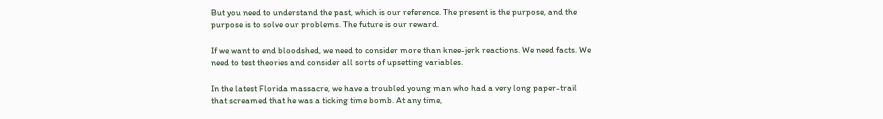But you need to understand the past, which is our reference. The present is the purpose, and the purpose is to solve our problems. The future is our reward.

If we want to end bloodshed, we need to consider more than knee-jerk reactions. We need facts. We need to test theories and consider all sorts of upsetting variables.

In the latest Florida massacre, we have a troubled young man who had a very long paper-trail that screamed that he was a ticking time bomb. At any time,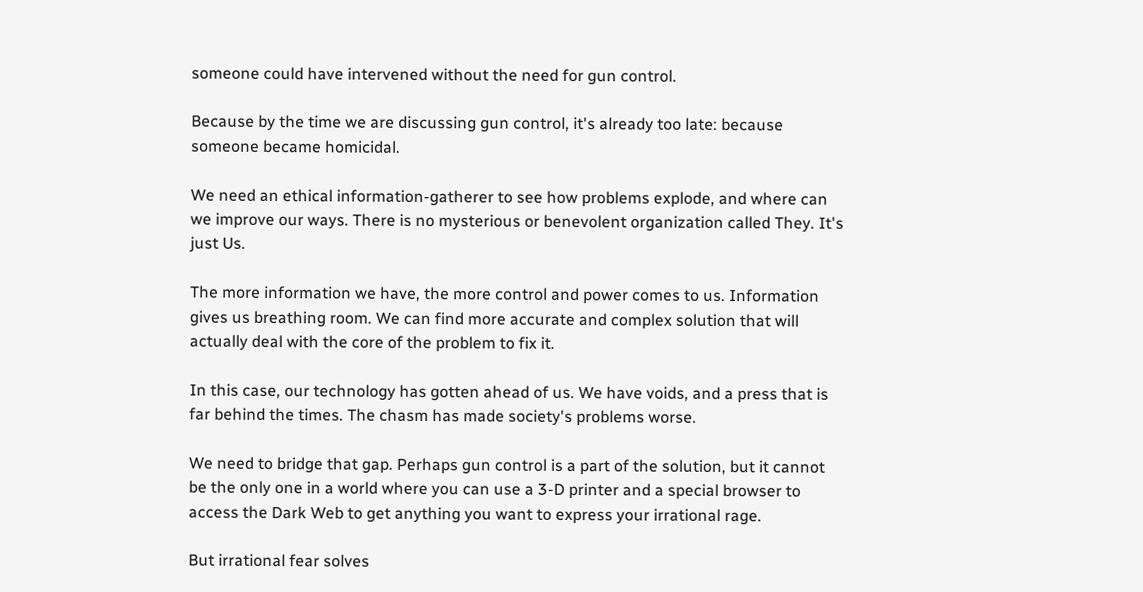someone could have intervened without the need for gun control.

Because by the time we are discussing gun control, it's already too late: because someone became homicidal.

We need an ethical information-gatherer to see how problems explode, and where can   we improve our ways. There is no mysterious or benevolent organization called They. It's just Us.

The more information we have, the more control and power comes to us. Information gives us breathing room. We can find more accurate and complex solution that will actually deal with the core of the problem to fix it.

In this case, our technology has gotten ahead of us. We have voids, and a press that is far behind the times. The chasm has made society's problems worse.

We need to bridge that gap. Perhaps gun control is a part of the solution, but it cannot be the only one in a world where you can use a 3-D printer and a special browser to access the Dark Web to get anything you want to express your irrational rage.

But irrational fear solves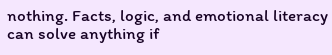nothing. Facts, logic, and emotional literacy can solve anything if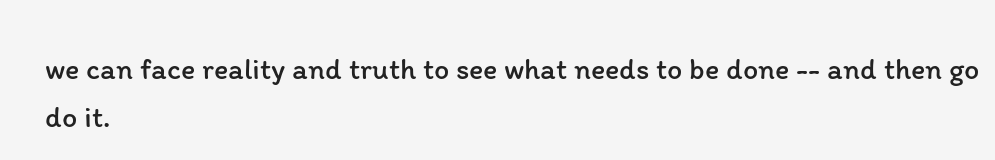we can face reality and truth to see what needs to be done -- and then go do it.